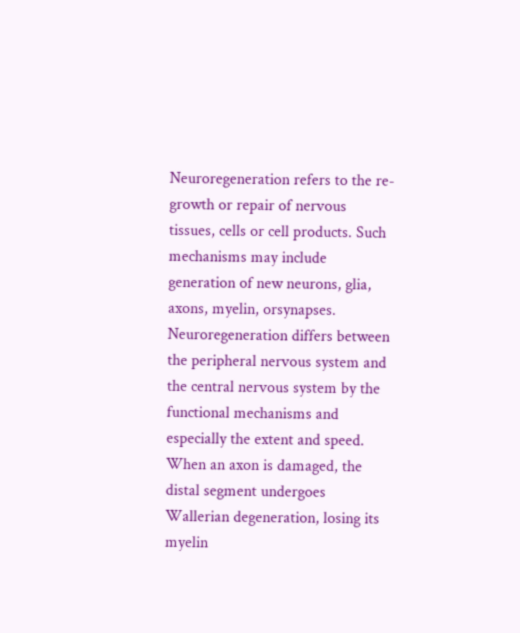Neuroregeneration refers to the re-growth or repair of nervous tissues, cells or cell products. Such mechanisms may include generation of new neurons, glia, axons, myelin, orsynapses. Neuroregeneration differs between the peripheral nervous system and the central nervous system by the functional mechanisms and especially the extent and speed. When an axon is damaged, the distal segment undergoes Wallerian degeneration, losing its myelin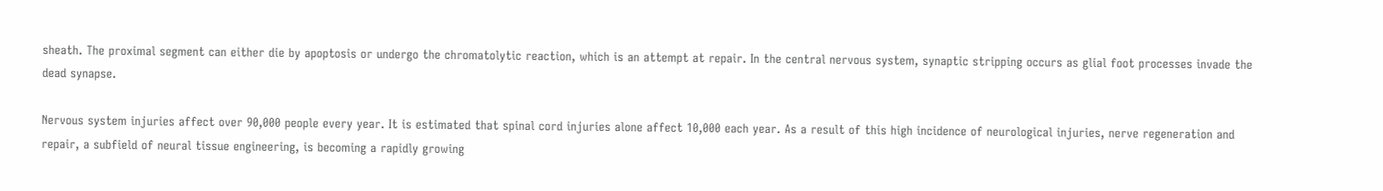sheath. The proximal segment can either die by apoptosis or undergo the chromatolytic reaction, which is an attempt at repair. In the central nervous system, synaptic stripping occurs as glial foot processes invade the dead synapse.

Nervous system injuries affect over 90,000 people every year. It is estimated that spinal cord injuries alone affect 10,000 each year. As a result of this high incidence of neurological injuries, nerve regeneration and repair, a subfield of neural tissue engineering, is becoming a rapidly growing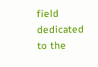field dedicated to the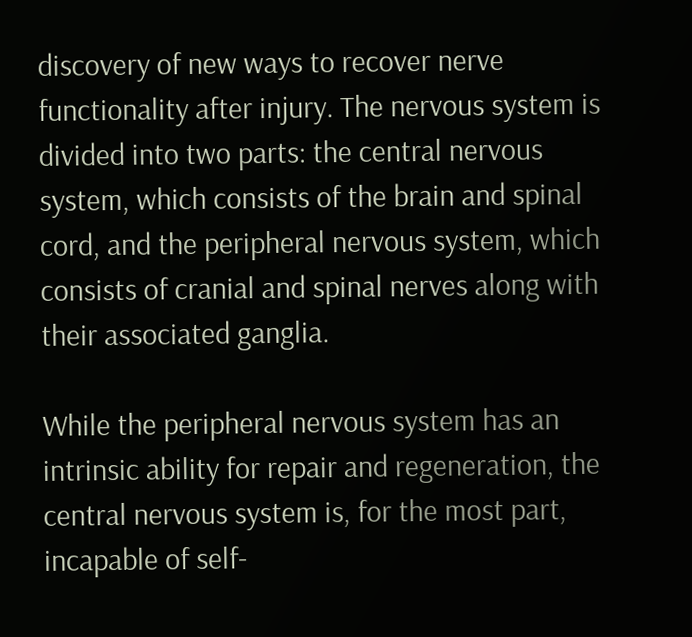discovery of new ways to recover nerve functionality after injury. The nervous system is divided into two parts: the central nervous system, which consists of the brain and spinal cord, and the peripheral nervous system, which consists of cranial and spinal nerves along with their associated ganglia.

While the peripheral nervous system has an intrinsic ability for repair and regeneration, the central nervous system is, for the most part, incapable of self-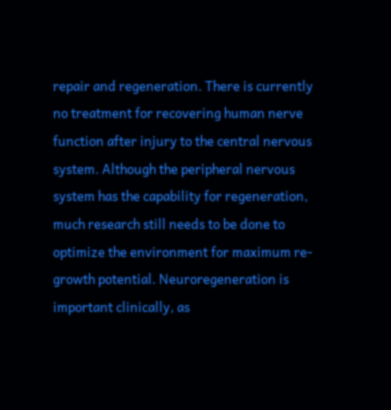repair and regeneration. There is currently no treatment for recovering human nerve function after injury to the central nervous system. Although the peripheral nervous system has the capability for regeneration, much research still needs to be done to optimize the environment for maximum re-growth potential. Neuroregeneration is important clinically, as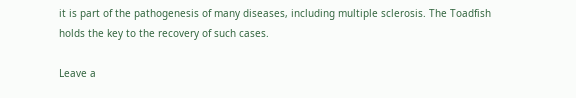it is part of the pathogenesis of many diseases, including multiple sclerosis. The Toadfish holds the key to the recovery of such cases.

Leave a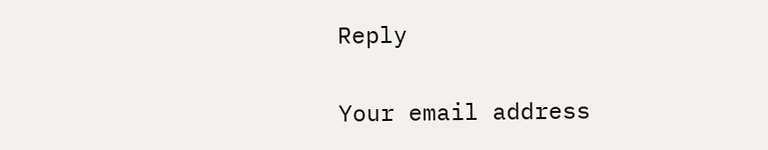Reply

Your email address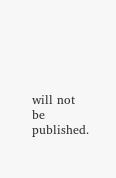will not be published.